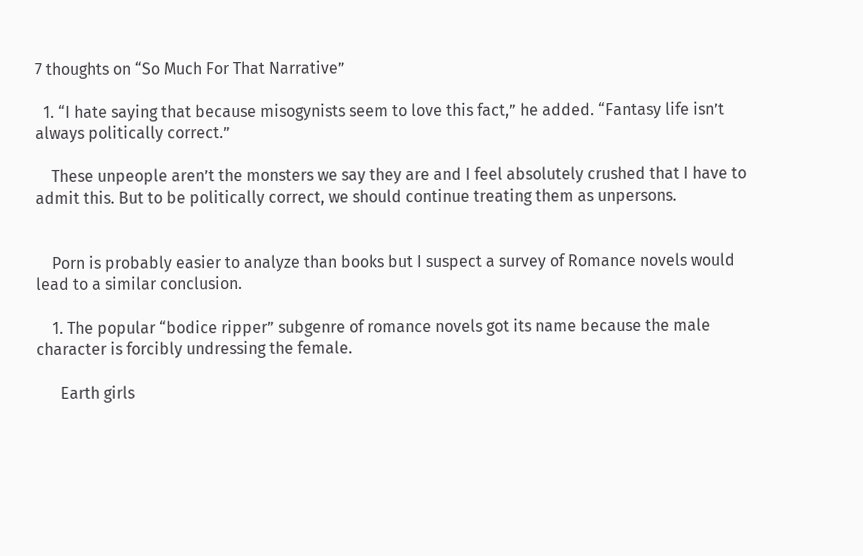7 thoughts on “So Much For That Narrative”

  1. “I hate saying that because misogynists seem to love this fact,” he added. “Fantasy life isn’t always politically correct.”

    These unpeople aren’t the monsters we say they are and I feel absolutely crushed that I have to admit this. But to be politically correct, we should continue treating them as unpersons.


    Porn is probably easier to analyze than books but I suspect a survey of Romance novels would lead to a similar conclusion.

    1. The popular “bodice ripper” subgenre of romance novels got its name because the male character is forcibly undressing the female.

      Earth girls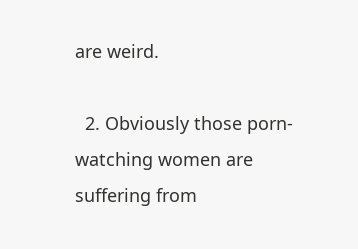are weird.

  2. Obviously those porn-watching women are suffering from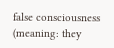false consciousness (meaning: they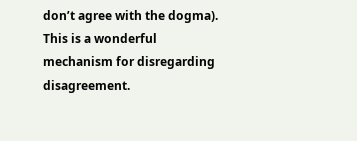don’t agree with the dogma). This is a wonderful mechanism for disregarding disagreement.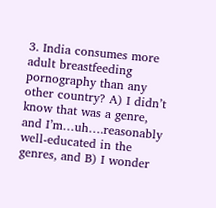3. India consumes more adult breastfeeding pornography than any other country? A) I didn’t know that was a genre, and I’m…uh….reasonably well-educated in the genres, and B) I wonder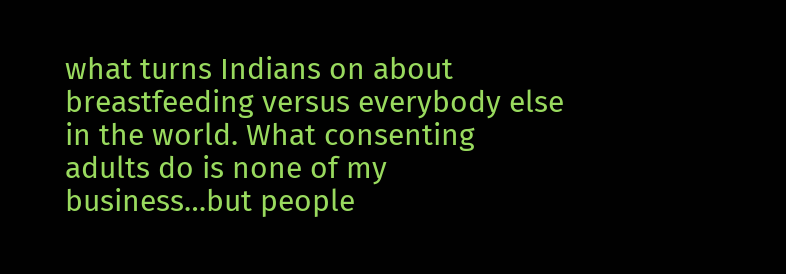what turns Indians on about breastfeeding versus everybody else in the world. What consenting adults do is none of my business…but people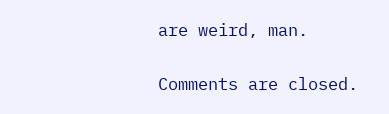are weird, man.

Comments are closed.